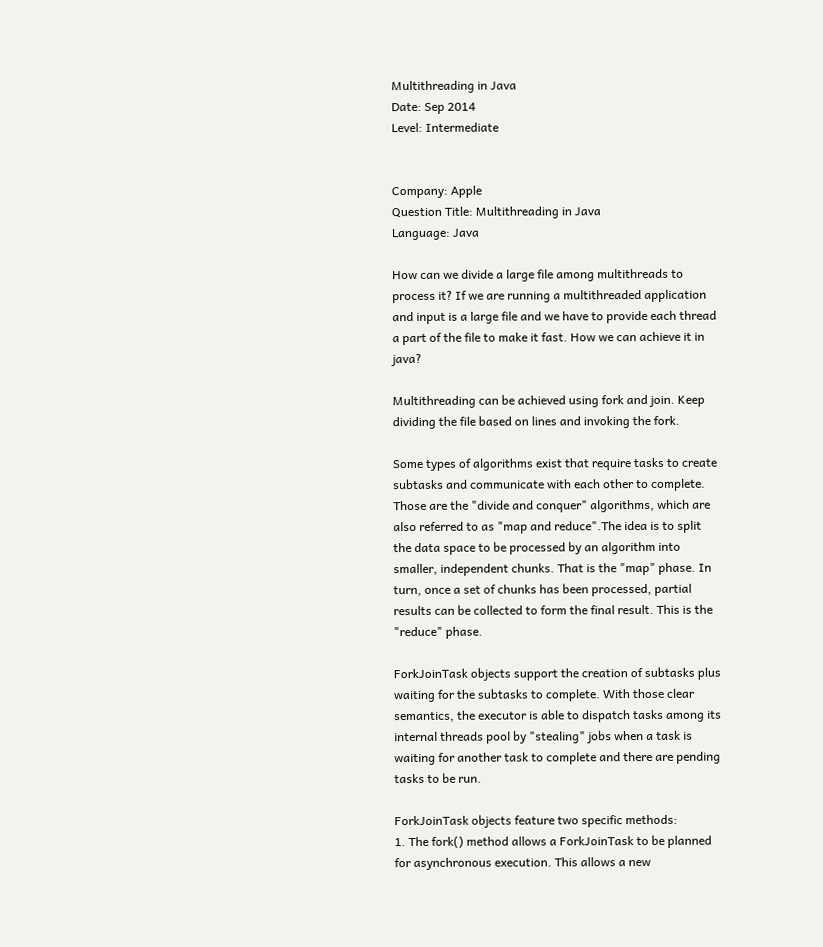Multithreading in Java
Date: Sep 2014
Level: Intermediate


Company: Apple
Question Title: Multithreading in Java
Language: Java

How can we divide a large file among multithreads to process it? If we are running a multithreaded application and input is a large file and we have to provide each thread a part of the file to make it fast. How we can achieve it in java?

Multithreading can be achieved using fork and join. Keep dividing the file based on lines and invoking the fork.

Some types of algorithms exist that require tasks to create subtasks and communicate with each other to complete. Those are the "divide and conquer" algorithms, which are also referred to as "map and reduce".The idea is to split the data space to be processed by an algorithm into smaller, independent chunks. That is the "map" phase. In turn, once a set of chunks has been processed, partial results can be collected to form the final result. This is the "reduce" phase.

ForkJoinTask objects support the creation of subtasks plus waiting for the subtasks to complete. With those clear semantics, the executor is able to dispatch tasks among its internal threads pool by "stealing" jobs when a task is waiting for another task to complete and there are pending tasks to be run.

ForkJoinTask objects feature two specific methods:
1. The fork() method allows a ForkJoinTask to be planned for asynchronous execution. This allows a new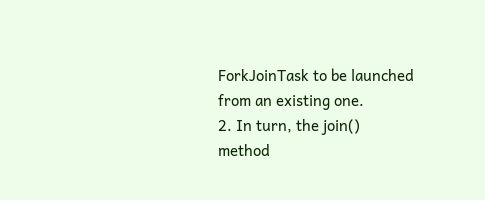ForkJoinTask to be launched from an existing one.
2. In turn, the join() method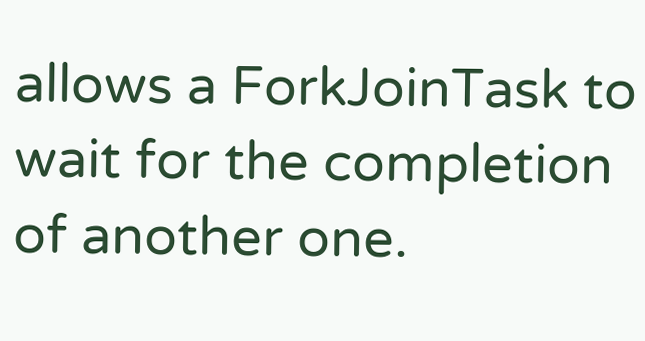allows a ForkJoinTask to wait for the completion of another one.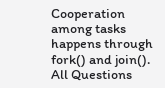Cooperation among tasks happens through fork() and join().
All Questions